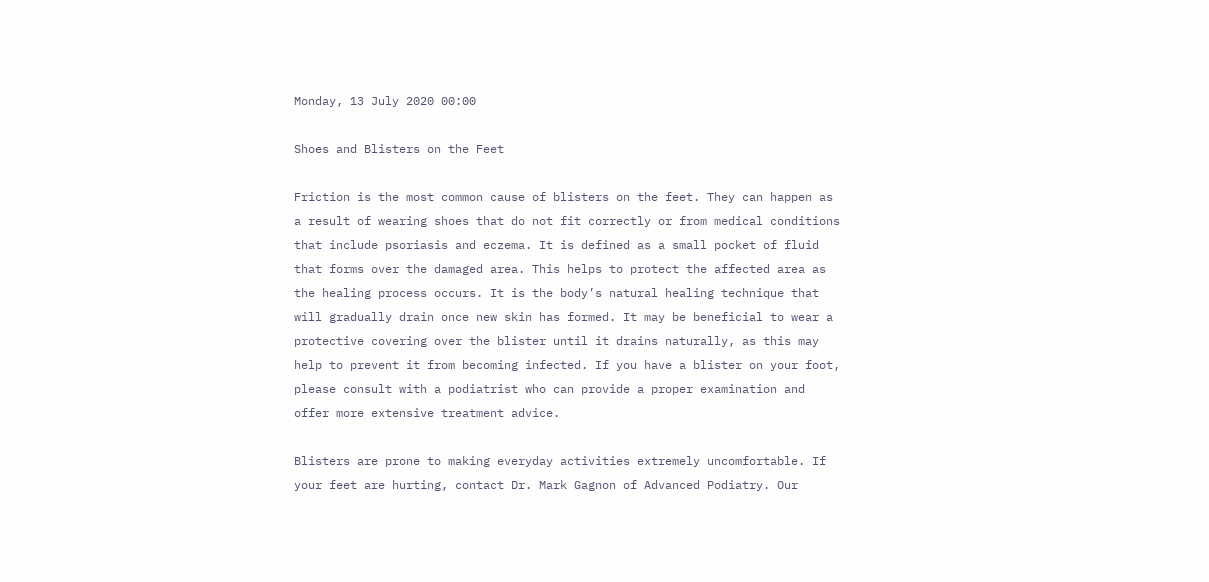Monday, 13 July 2020 00:00

Shoes and Blisters on the Feet

Friction is the most common cause of blisters on the feet. They can happen as a result of wearing shoes that do not fit correctly or from medical conditions that include psoriasis and eczema. It is defined as a small pocket of fluid that forms over the damaged area. This helps to protect the affected area as the healing process occurs. It is the body’s natural healing technique that will gradually drain once new skin has formed. It may be beneficial to wear a protective covering over the blister until it drains naturally, as this may help to prevent it from becoming infected. If you have a blister on your foot, please consult with a podiatrist who can provide a proper examination and offer more extensive treatment advice.

Blisters are prone to making everyday activities extremely uncomfortable. If your feet are hurting, contact Dr. Mark Gagnon of Advanced Podiatry. Our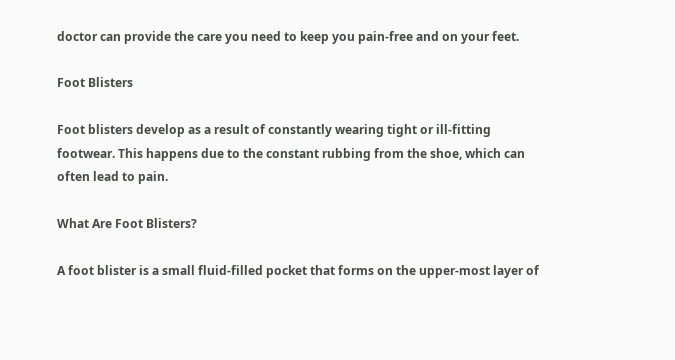doctor can provide the care you need to keep you pain-free and on your feet.

Foot Blisters

Foot blisters develop as a result of constantly wearing tight or ill-fitting footwear. This happens due to the constant rubbing from the shoe, which can often lead to pain.

What Are Foot Blisters?

A foot blister is a small fluid-filled pocket that forms on the upper-most layer of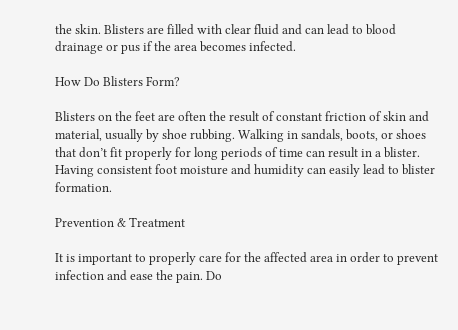the skin. Blisters are filled with clear fluid and can lead to blood drainage or pus if the area becomes infected.

How Do Blisters Form?

Blisters on the feet are often the result of constant friction of skin and material, usually by shoe rubbing. Walking in sandals, boots, or shoes that don’t fit properly for long periods of time can result in a blister. Having consistent foot moisture and humidity can easily lead to blister formation.

Prevention & Treatment

It is important to properly care for the affected area in order to prevent infection and ease the pain. Do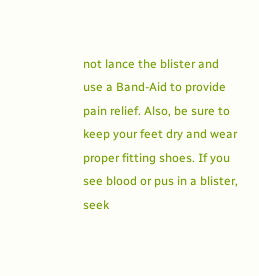not lance the blister and use a Band-Aid to provide pain relief. Also, be sure to keep your feet dry and wear proper fitting shoes. If you see blood or pus in a blister, seek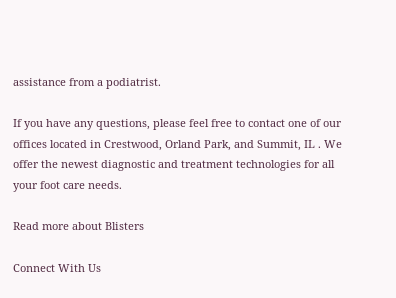assistance from a podiatrist.

If you have any questions, please feel free to contact one of our offices located in Crestwood, Orland Park, and Summit, IL . We offer the newest diagnostic and treatment technologies for all your foot care needs.

Read more about Blisters

Connect With Us